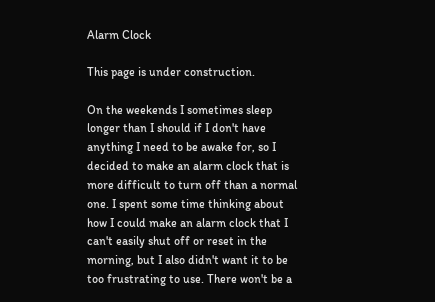Alarm Clock

This page is under construction.

On the weekends I sometimes sleep longer than I should if I don't have anything I need to be awake for, so I decided to make an alarm clock that is more difficult to turn off than a normal one. I spent some time thinking about how I could make an alarm clock that I can't easily shut off or reset in the morning, but I also didn't want it to be too frustrating to use. There won't be a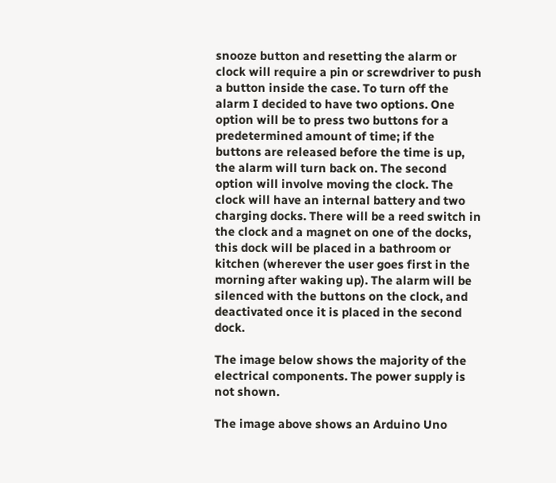snooze button and resetting the alarm or clock will require a pin or screwdriver to push a button inside the case. To turn off the alarm I decided to have two options. One option will be to press two buttons for a predetermined amount of time; if the buttons are released before the time is up, the alarm will turn back on. The second option will involve moving the clock. The clock will have an internal battery and two charging docks. There will be a reed switch in the clock and a magnet on one of the docks, this dock will be placed in a bathroom or kitchen (wherever the user goes first in the morning after waking up). The alarm will be silenced with the buttons on the clock, and deactivated once it is placed in the second dock.

The image below shows the majority of the electrical components. The power supply is not shown.

The image above shows an Arduino Uno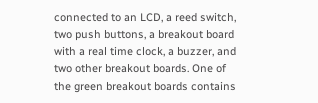connected to an LCD, a reed switch, two push buttons, a breakout board with a real time clock, a buzzer, and two other breakout boards. One of the green breakout boards contains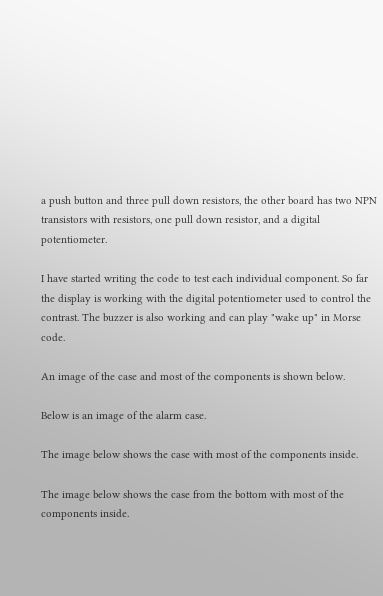a push button and three pull down resistors, the other board has two NPN transistors with resistors, one pull down resistor, and a digital potentiometer.

I have started writing the code to test each individual component. So far the display is working with the digital potentiometer used to control the contrast. The buzzer is also working and can play "wake up" in Morse code.

An image of the case and most of the components is shown below.

Below is an image of the alarm case.

The image below shows the case with most of the components inside.

The image below shows the case from the bottom with most of the components inside.